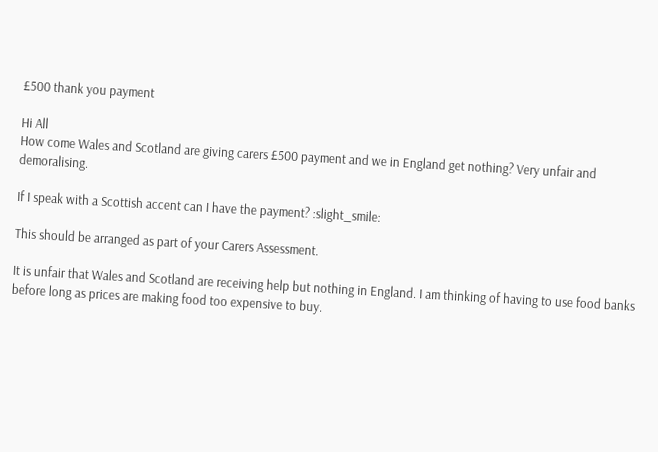£500 thank you payment

Hi All
How come Wales and Scotland are giving carers £500 payment and we in England get nothing? Very unfair and demoralising.

If I speak with a Scottish accent can I have the payment? :slight_smile:

This should be arranged as part of your Carers Assessment.

It is unfair that Wales and Scotland are receiving help but nothing in England. I am thinking of having to use food banks before long as prices are making food too expensive to buy.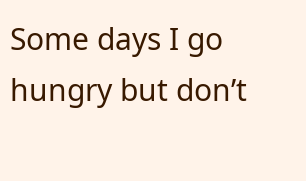Some days I go hungry but don’t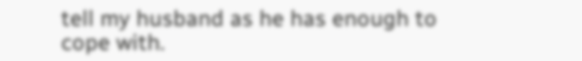tell my husband as he has enough to cope with.